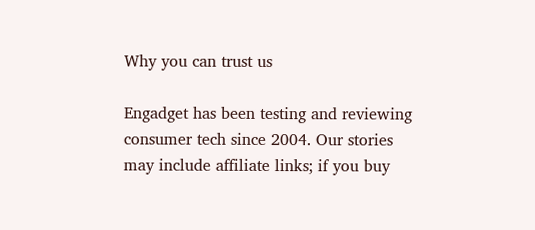Why you can trust us

Engadget has been testing and reviewing consumer tech since 2004. Our stories may include affiliate links; if you buy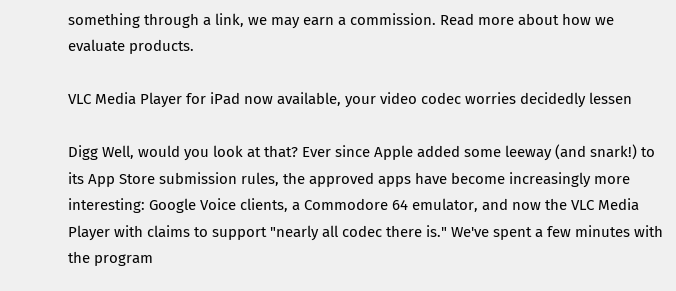something through a link, we may earn a commission. Read more about how we evaluate products.

VLC Media Player for iPad now available, your video codec worries decidedly lessen

Digg Well, would you look at that? Ever since Apple added some leeway (and snark!) to its App Store submission rules, the approved apps have become increasingly more interesting: Google Voice clients, a Commodore 64 emulator, and now the VLC Media Player with claims to support "nearly all codec there is." We've spent a few minutes with the program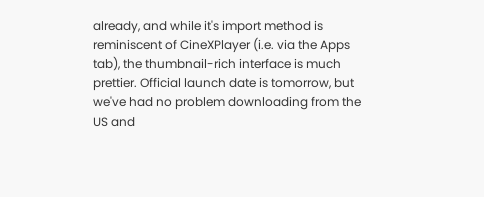already, and while it's import method is reminiscent of CineXPlayer (i.e. via the Apps tab), the thumbnail-rich interface is much prettier. Official launch date is tomorrow, but we've had no problem downloading from the US and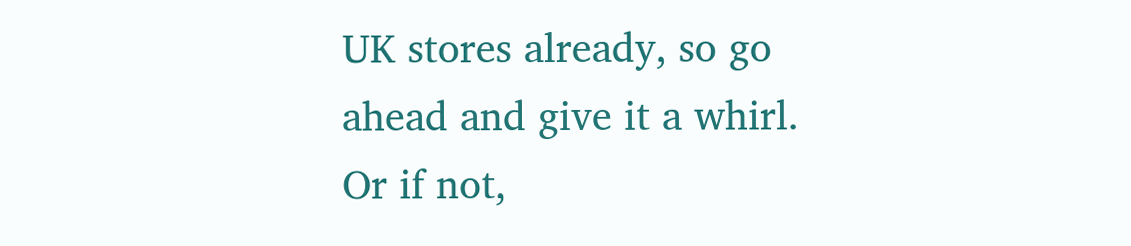UK stores already, so go ahead and give it a whirl. Or if not,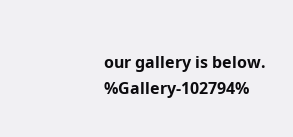our gallery is below. %Gallery-102794%